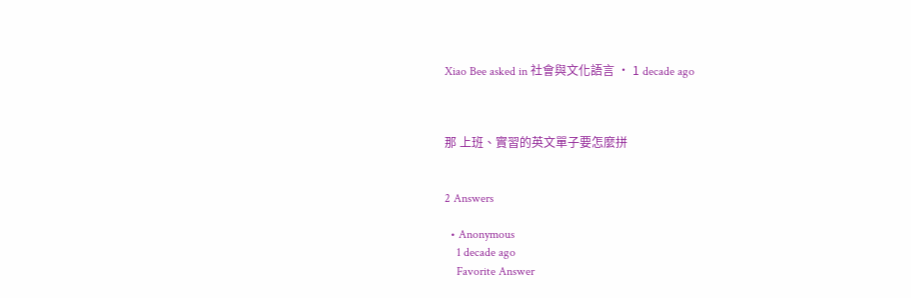Xiao Bee asked in 社會與文化語言 · 1 decade ago



那 上班、實習的英文單子要怎麼拼


2 Answers

  • Anonymous
    1 decade ago
    Favorite Answer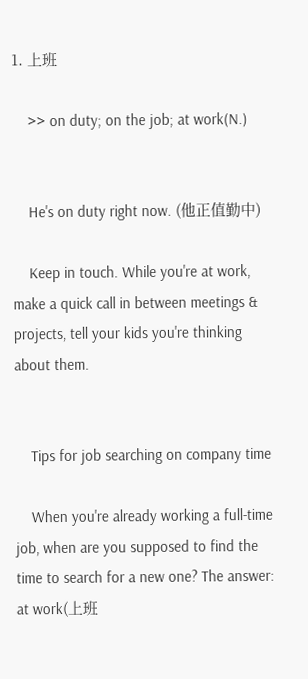1. 上班

    >> on duty; on the job; at work(N.)


    He's on duty right now. (他正值勤中)

    Keep in touch. While you're at work, make a quick call in between meetings & projects, tell your kids you're thinking about them.


    Tips for job searching on company time

    When you're already working a full-time job, when are you supposed to find the time to search for a new one? The answer: at work(上班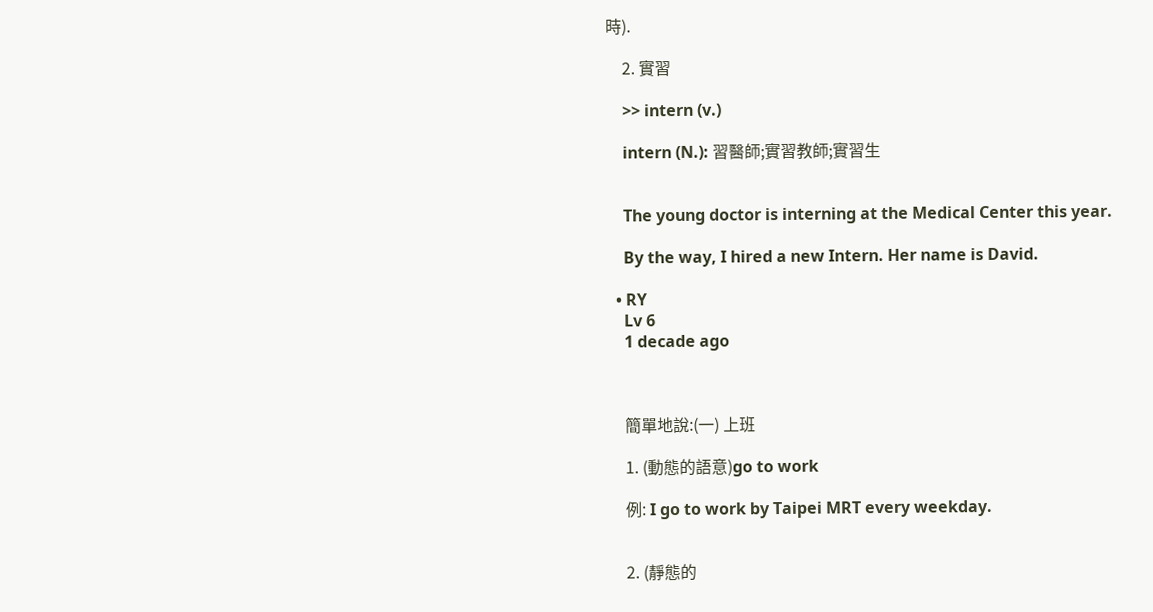時).

    2. 實習

    >> intern (v.)

    intern (N.): 習醫師;實習教師;實習生


    The young doctor is interning at the Medical Center this year.

    By the way, I hired a new Intern. Her name is David.

  • RY
    Lv 6
    1 decade ago



    簡單地說:(一) 上班

    1. (動態的語意)go to work

    例: I go to work by Taipei MRT every weekday.


    2. (靜態的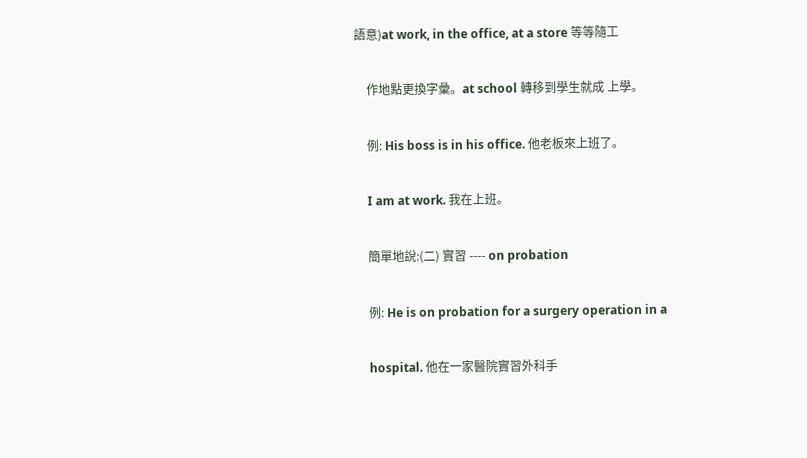語意)at work, in the office, at a store 等等隨工

    作地點更換字彙。at school 轉移到學生就成 上學。

    例: His boss is in his office. 他老板來上班了。

    I am at work. 我在上班。

    簡單地說:(二) 實習 ---- on probation

    例: He is on probation for a surgery operation in a

    hospital. 他在一家醫院實習外科手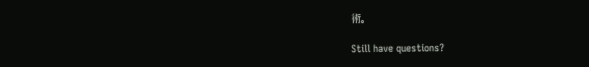術。

Still have questions?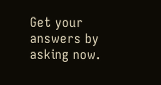Get your answers by asking now.